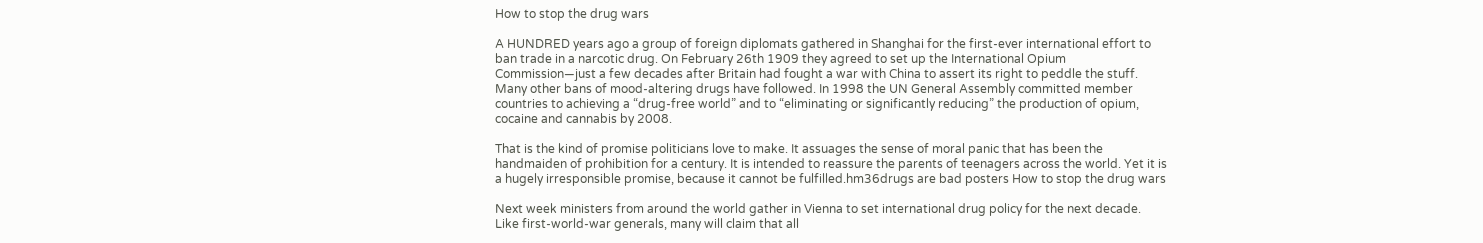How to stop the drug wars

A HUNDRED years ago a group of foreign diplomats gathered in Shanghai for the first-ever international effort to ban trade in a narcotic drug. On February 26th 1909 they agreed to set up the International Opium Commission—just a few decades after Britain had fought a war with China to assert its right to peddle the stuff. Many other bans of mood-altering drugs have followed. In 1998 the UN General Assembly committed member countries to achieving a “drug-free world” and to “eliminating or significantly reducing” the production of opium, cocaine and cannabis by 2008.

That is the kind of promise politicians love to make. It assuages the sense of moral panic that has been the handmaiden of prohibition for a century. It is intended to reassure the parents of teenagers across the world. Yet it is a hugely irresponsible promise, because it cannot be fulfilled.hm36drugs are bad posters How to stop the drug wars

Next week ministers from around the world gather in Vienna to set international drug policy for the next decade. Like first-world-war generals, many will claim that all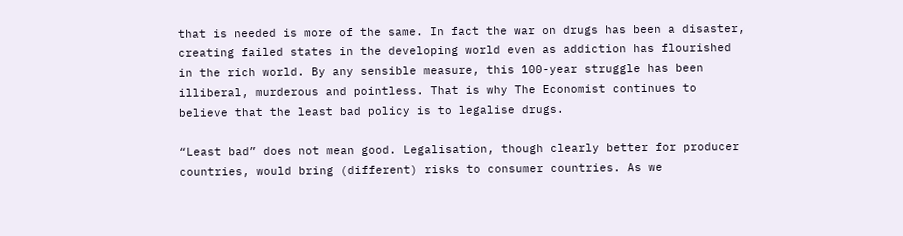that is needed is more of the same. In fact the war on drugs has been a disaster, creating failed states in the developing world even as addiction has flourished in the rich world. By any sensible measure, this 100-year struggle has been illiberal, murderous and pointless. That is why The Economist continues to believe that the least bad policy is to legalise drugs.

“Least bad” does not mean good. Legalisation, though clearly better for producer countries, would bring (different) risks to consumer countries. As we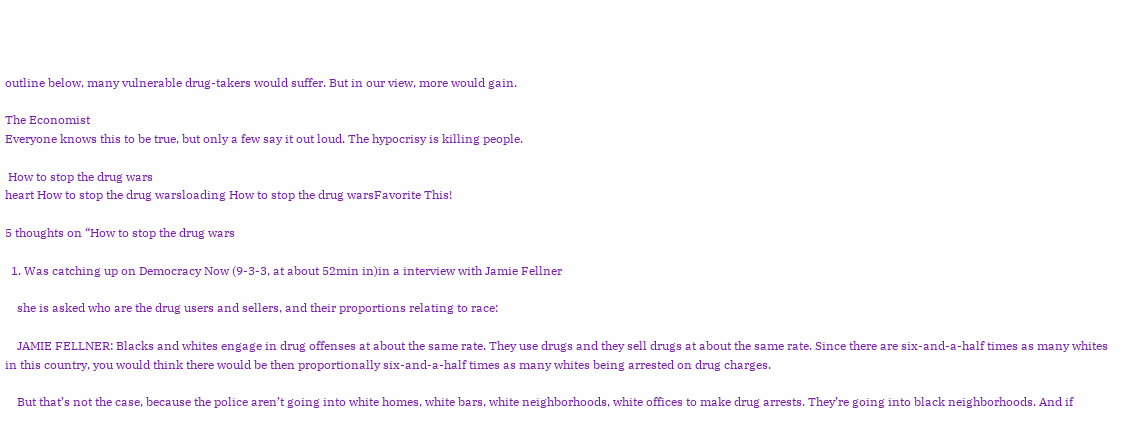outline below, many vulnerable drug-takers would suffer. But in our view, more would gain.

The Economist
Everyone knows this to be true, but only a few say it out loud. The hypocrisy is killing people.

 How to stop the drug wars
heart How to stop the drug warsloading How to stop the drug warsFavorite This!

5 thoughts on “How to stop the drug wars

  1. Was catching up on Democracy Now (9-3-3, at about 52min in)in a interview with Jamie Fellner

    she is asked who are the drug users and sellers, and their proportions relating to race:

    JAMIE FELLNER: Blacks and whites engage in drug offenses at about the same rate. They use drugs and they sell drugs at about the same rate. Since there are six-and-a-half times as many whites in this country, you would think there would be then proportionally six-and-a-half times as many whites being arrested on drug charges.

    But that’s not the case, because the police aren’t going into white homes, white bars, white neighborhoods, white offices to make drug arrests. They’re going into black neighborhoods. And if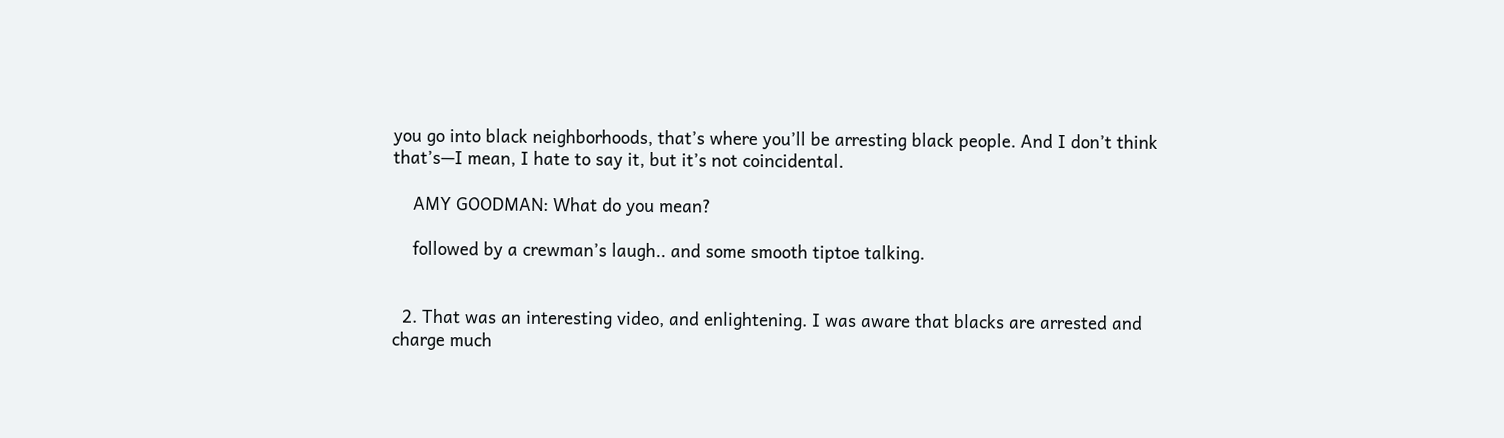you go into black neighborhoods, that’s where you’ll be arresting black people. And I don’t think that’s—I mean, I hate to say it, but it’s not coincidental.

    AMY GOODMAN: What do you mean?

    followed by a crewman’s laugh.. and some smooth tiptoe talking.


  2. That was an interesting video, and enlightening. I was aware that blacks are arrested and charge much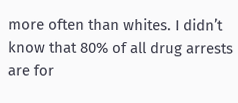more often than whites. I didn’t know that 80% of all drug arrests are for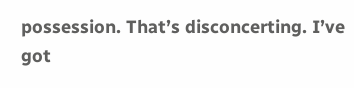possession. That’s disconcerting. I’ve got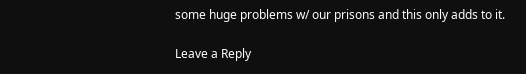some huge problems w/ our prisons and this only adds to it.

Leave a Reply